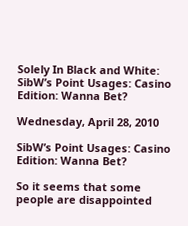Solely In Black and White: SibW’s Point Usages: Casino Edition: Wanna Bet?

Wednesday, April 28, 2010

SibW’s Point Usages: Casino Edition: Wanna Bet?

So it seems that some people are disappointed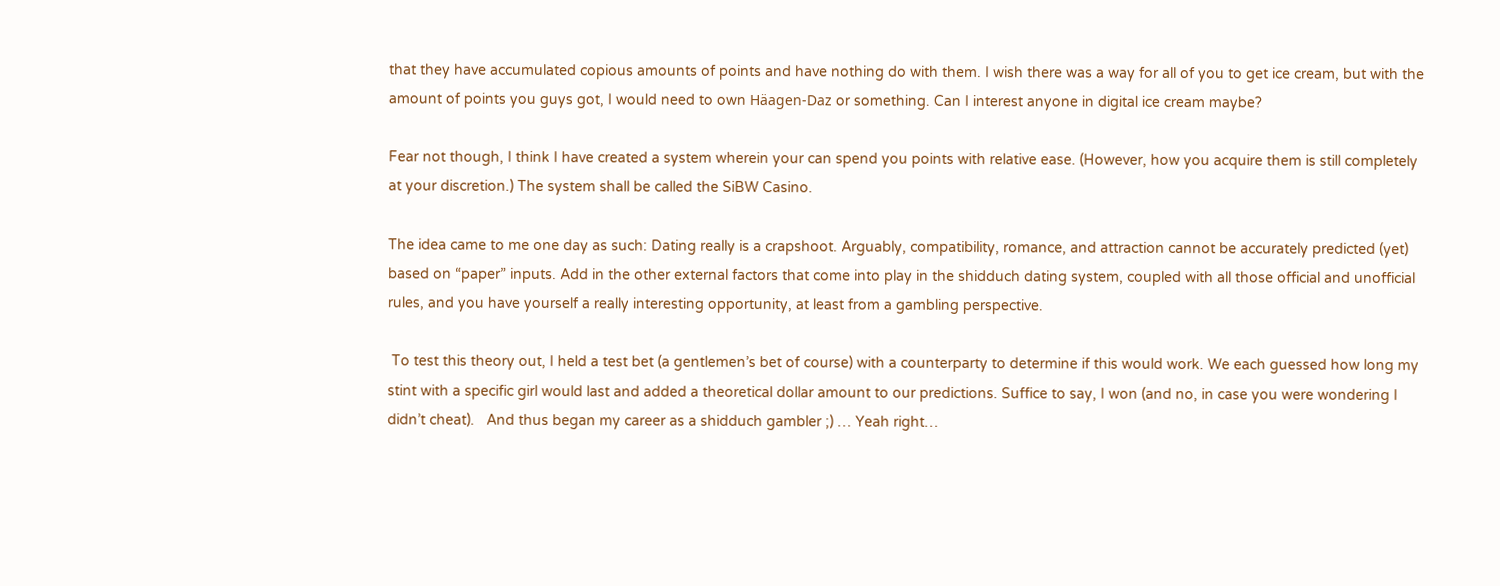that they have accumulated copious amounts of points and have nothing do with them. I wish there was a way for all of you to get ice cream, but with the amount of points you guys got, I would need to own Häagen-Daz or something. Can I interest anyone in digital ice cream maybe?

Fear not though, I think I have created a system wherein your can spend you points with relative ease. (However, how you acquire them is still completely at your discretion.) The system shall be called the SiBW Casino.

The idea came to me one day as such: Dating really is a crapshoot. Arguably, compatibility, romance, and attraction cannot be accurately predicted (yet) based on “paper” inputs. Add in the other external factors that come into play in the shidduch dating system, coupled with all those official and unofficial rules, and you have yourself a really interesting opportunity, at least from a gambling perspective.

 To test this theory out, I held a test bet (a gentlemen’s bet of course) with a counterparty to determine if this would work. We each guessed how long my stint with a specific girl would last and added a theoretical dollar amount to our predictions. Suffice to say, I won (and no, in case you were wondering I didn’t cheat).   And thus began my career as a shidduch gambler ;) … Yeah right…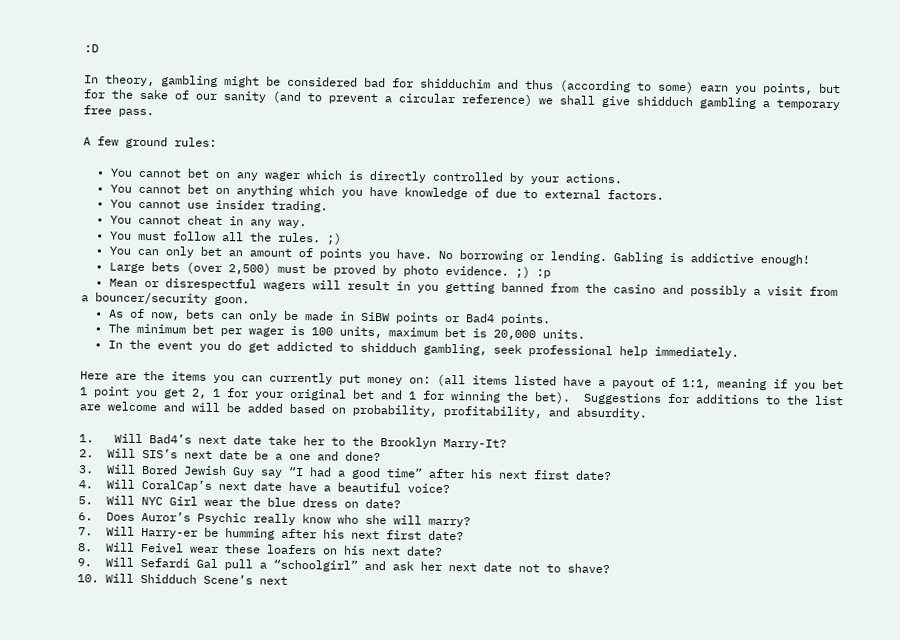:D

In theory, gambling might be considered bad for shidduchim and thus (according to some) earn you points, but for the sake of our sanity (and to prevent a circular reference) we shall give shidduch gambling a temporary free pass.

A few ground rules:

  • You cannot bet on any wager which is directly controlled by your actions.
  • You cannot bet on anything which you have knowledge of due to external factors.
  • You cannot use insider trading.
  • You cannot cheat in any way.
  • You must follow all the rules. ;)
  • You can only bet an amount of points you have. No borrowing or lending. Gabling is addictive enough!
  • Large bets (over 2,500) must be proved by photo evidence. ;) :p
  • Mean or disrespectful wagers will result in you getting banned from the casino and possibly a visit from a bouncer/security goon.
  • As of now, bets can only be made in SiBW points or Bad4 points.
  • The minimum bet per wager is 100 units, maximum bet is 20,000 units.
  • In the event you do get addicted to shidduch gambling, seek professional help immediately.

Here are the items you can currently put money on: (all items listed have a payout of 1:1, meaning if you bet 1 point you get 2, 1 for your original bet and 1 for winning the bet).  Suggestions for additions to the list are welcome and will be added based on probability, profitability, and absurdity.

1.   Will Bad4’s next date take her to the Brooklyn Marry-It?
2.  Will SIS’s next date be a one and done?
3.  Will Bored Jewish Guy say “I had a good time” after his next first date?
4.  Will CoralCap’s next date have a beautiful voice?
5.  Will NYC Girl wear the blue dress on date?
6.  Does Auror’s Psychic really know who she will marry?
7.  Will Harry-er be humming after his next first date?
8.  Will Feivel wear these loafers on his next date?
9.  Will Sefardi Gal pull a “schoolgirl” and ask her next date not to shave?
10. Will Shidduch Scene’s next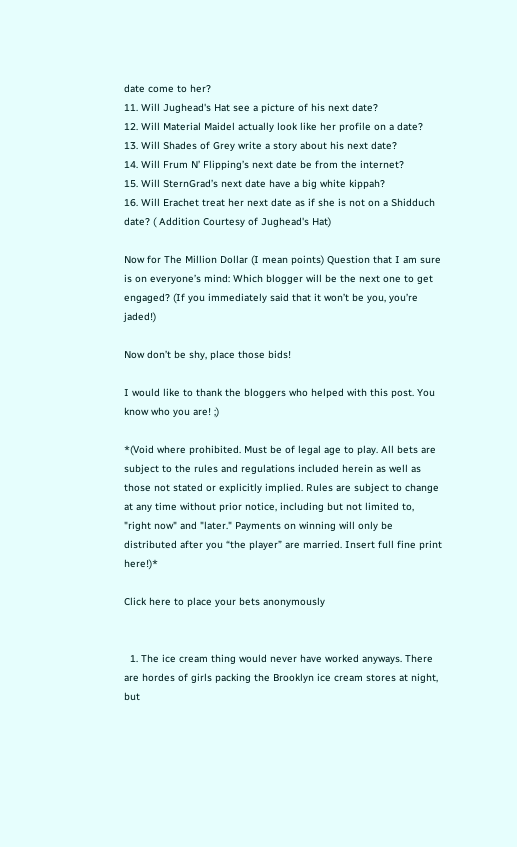date come to her?
11. Will Jughead's Hat see a picture of his next date?
12. Will Material Maidel actually look like her profile on a date?
13. Will Shades of Grey write a story about his next date?
14. Will Frum N’ Flipping’s next date be from the internet?
15. Will SternGrad’s next date have a big white kippah?
16. Will Erachet treat her next date as if she is not on a Shidduch date? ( Addition Courtesy of Jughead's Hat)

Now for The Million Dollar (I mean points) Question that I am sure is on everyone’s mind: Which blogger will be the next one to get engaged? (If you immediately said that it won’t be you, you’re jaded!)

Now don’t be shy, place those bids!

I would like to thank the bloggers who helped with this post. You know who you are! ;)

*(Void where prohibited. Must be of legal age to play. All bets are subject to the rules and regulations included herein as well as those not stated or explicitly implied. Rules are subject to change at any time without prior notice, including but not limited to, "right now" and "later." Payments on winning will only be distributed after you “the player” are married. Insert full fine print here!)*

Click here to place your bets anonymously


  1. The ice cream thing would never have worked anyways. There are hordes of girls packing the Brooklyn ice cream stores at night, but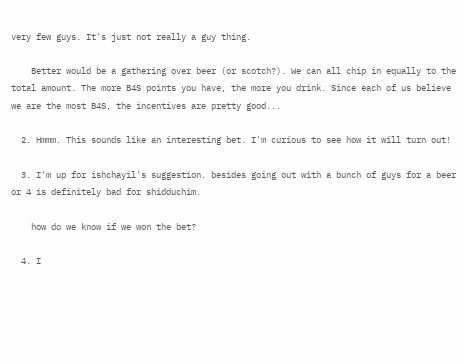very few guys. It's just not really a guy thing.

    Better would be a gathering over beer (or scotch?). We can all chip in equally to the total amount. The more B4S points you have, the more you drink. Since each of us believe we are the most B4S, the incentives are pretty good...

  2. Hmmm. This sounds like an interesting bet. I'm curious to see how it will turn out!

  3. I'm up for ishchayil's suggestion. besides going out with a bunch of guys for a beer or 4 is definitely bad for shidduchim.

    how do we know if we won the bet?

  4. I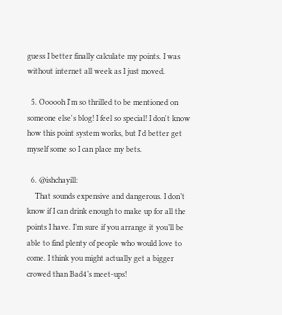guess I better finally calculate my points. I was without internet all week as I just moved.

  5. Oooooh I'm so thrilled to be mentioned on someone else's blog! I feel so special! I don't know how this point system works, but I'd better get myself some so I can place my bets.

  6. @ishchayill:
    That sounds expensive and dangerous. I don’t know if I can drink enough to make up for all the points I have. I’m sure if you arrange it you’ll be able to find plenty of people who would love to come. I think you might actually get a bigger crowed than Bad4’s meet-ups!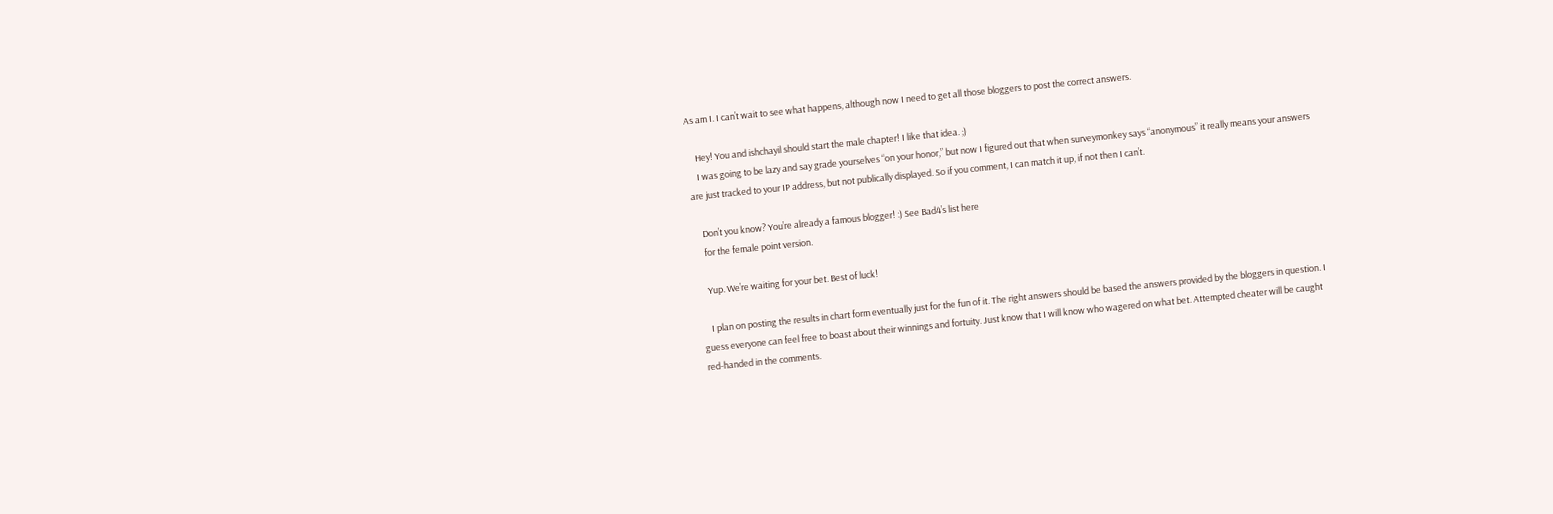As am I. I can’t wait to see what happens, although now I need to get all those bloggers to post the correct answers.

    Hey! You and ishchayil should start the male chapter! I like that idea. ;)
    I was going to be lazy and say grade yourselves “on your honor,” but now I figured out that when surveymonkey says “anonymous” it really means your answers are just tracked to your IP address, but not publically displayed. So if you comment, I can match it up, if not then I can’t.

    Don’t you know? You’re already a famous blogger! :) See Bad4’s list here
    for the female point version.

    Yup. We’re waiting for your bet. Best of luck!

    I plan on posting the results in chart form eventually just for the fun of it. The right answers should be based the answers provided by the bloggers in question. I guess everyone can feel free to boast about their winnings and fortuity. Just know that I will know who wagered on what bet. Attempted cheater will be caught red-handed in the comments.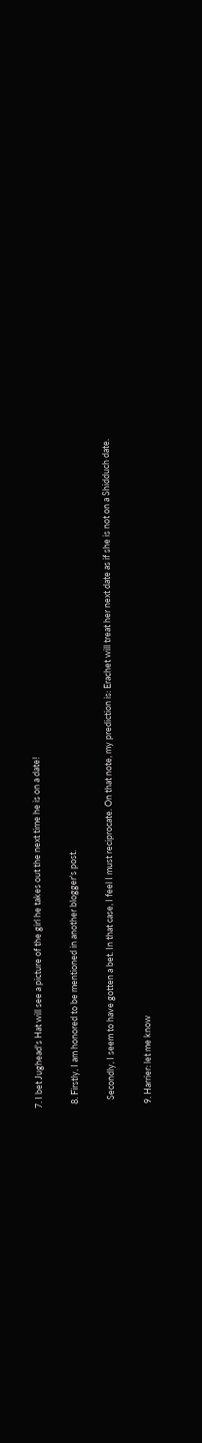7. I bet Jughead's Hat will see a picture of the girl he takes out the next time he is on a date!

  8. Firstly, I am honored to be mentioned in another blogger's post.

    Secondly, I seem to have gotten a bet. In that case, I feel I must reciprocate. On that note, my prediction is: Erachet will treat her next date as if she is not on a Shidduch date.

  9. Harrier: let me know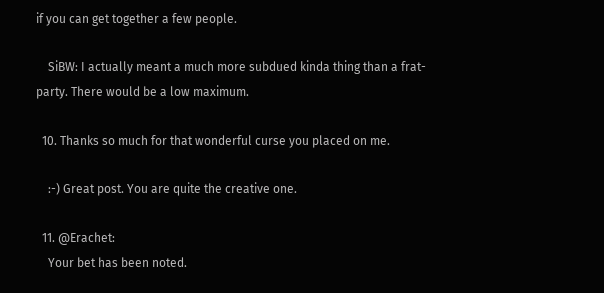if you can get together a few people.

    SiBW: I actually meant a much more subdued kinda thing than a frat-party. There would be a low maximum.

  10. Thanks so much for that wonderful curse you placed on me.

    :-) Great post. You are quite the creative one.

  11. @Erachet:
    Your bet has been noted.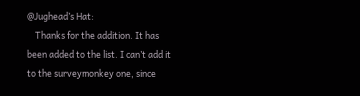@Jughead’s Hat:
    Thanks for the addition. It has been added to the list. I can’t add it to the surveymonkey one, since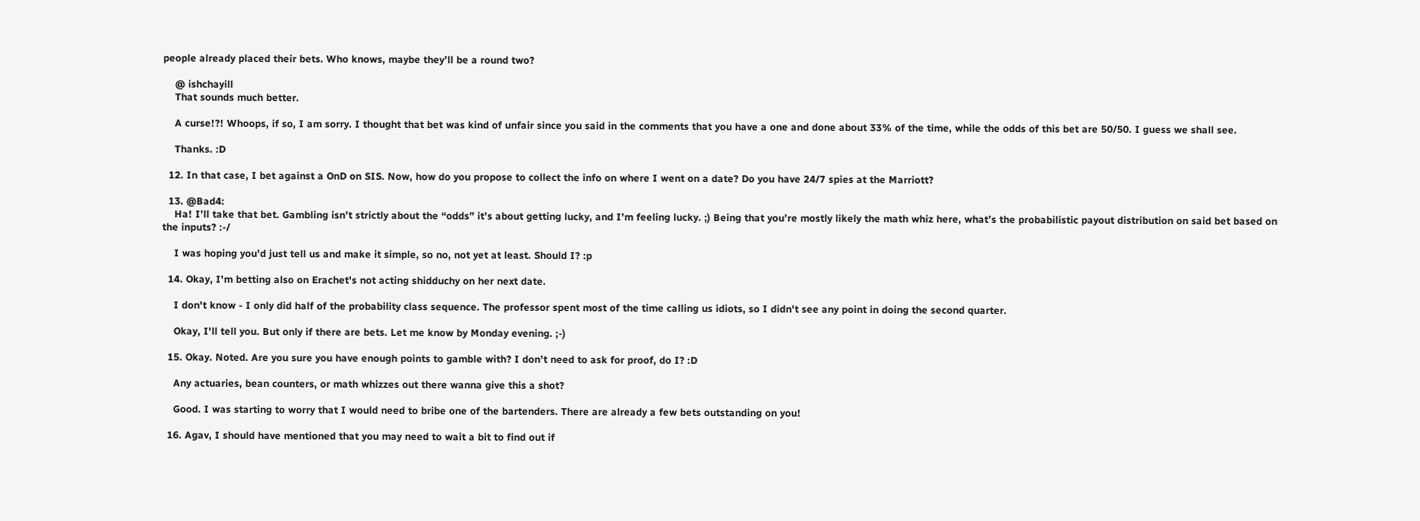people already placed their bets. Who knows, maybe they’ll be a round two?

    @ ishchayill
    That sounds much better.

    A curse!?! Whoops, if so, I am sorry. I thought that bet was kind of unfair since you said in the comments that you have a one and done about 33% of the time, while the odds of this bet are 50/50. I guess we shall see.

    Thanks. :D

  12. In that case, I bet against a OnD on SIS. Now, how do you propose to collect the info on where I went on a date? Do you have 24/7 spies at the Marriott?

  13. @Bad4:
    Ha! I’ll take that bet. Gambling isn’t strictly about the “odds” it’s about getting lucky, and I’m feeling lucky. ;) Being that you’re mostly likely the math whiz here, what’s the probabilistic payout distribution on said bet based on the inputs? :-/

    I was hoping you’d just tell us and make it simple, so no, not yet at least. Should I? :p

  14. Okay, I'm betting also on Erachet's not acting shidduchy on her next date.

    I don't know - I only did half of the probability class sequence. The professor spent most of the time calling us idiots, so I didn't see any point in doing the second quarter.

    Okay, I'll tell you. But only if there are bets. Let me know by Monday evening. ;-)

  15. Okay. Noted. Are you sure you have enough points to gamble with? I don’t need to ask for proof, do I? :D

    Any actuaries, bean counters, or math whizzes out there wanna give this a shot?

    Good. I was starting to worry that I would need to bribe one of the bartenders. There are already a few bets outstanding on you!

  16. Agav, I should have mentioned that you may need to wait a bit to find out if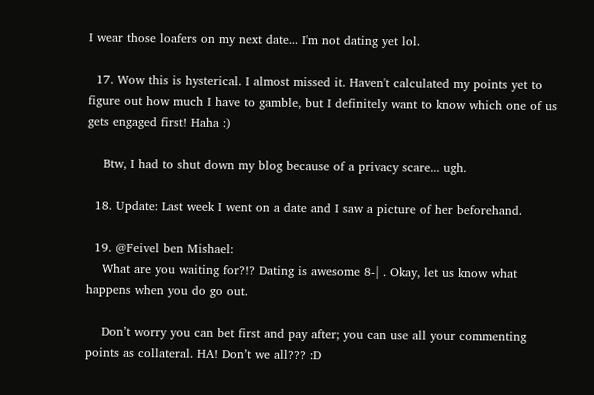I wear those loafers on my next date... I'm not dating yet lol.

  17. Wow this is hysterical. I almost missed it. Haven't calculated my points yet to figure out how much I have to gamble, but I definitely want to know which one of us gets engaged first! Haha :)

    Btw, I had to shut down my blog because of a privacy scare... ugh.

  18. Update: Last week I went on a date and I saw a picture of her beforehand.

  19. @Feivel ben Mishael:
    What are you waiting for?!? Dating is awesome 8-| . Okay, let us know what happens when you do go out.

    Don’t worry you can bet first and pay after; you can use all your commenting points as collateral. HA! Don’t we all??? :D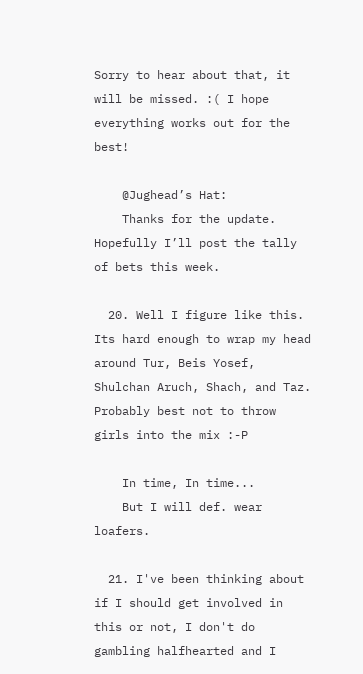Sorry to hear about that, it will be missed. :( I hope everything works out for the best!

    @Jughead’s Hat:
    Thanks for the update. Hopefully I’ll post the tally of bets this week.

  20. Well I figure like this. Its hard enough to wrap my head around Tur, Beis Yosef, Shulchan Aruch, Shach, and Taz. Probably best not to throw girls into the mix :-P

    In time, In time...
    But I will def. wear loafers.

  21. I've been thinking about if I should get involved in this or not, I don't do gambling halfhearted and I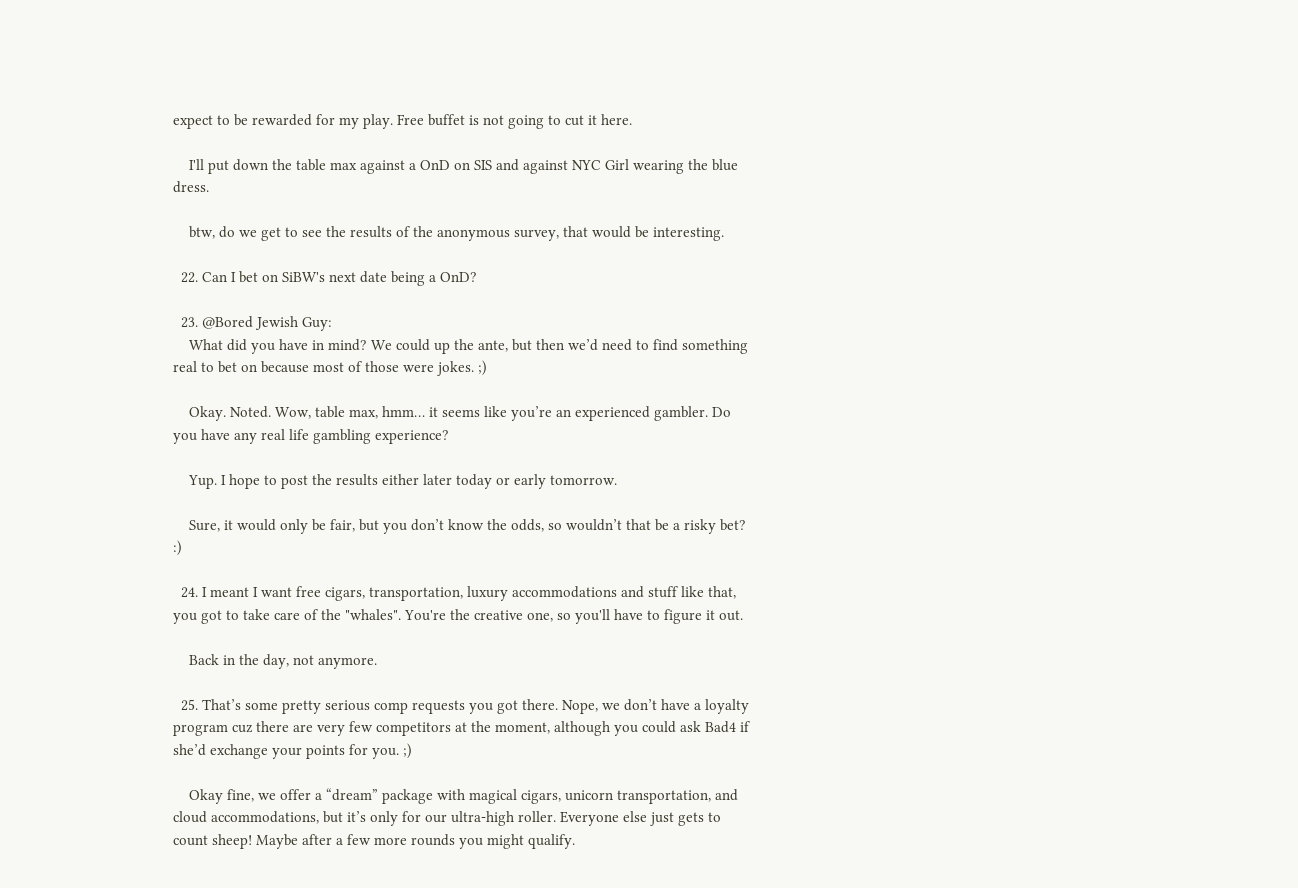expect to be rewarded for my play. Free buffet is not going to cut it here.

    I'll put down the table max against a OnD on SIS and against NYC Girl wearing the blue dress.

    btw, do we get to see the results of the anonymous survey, that would be interesting.

  22. Can I bet on SiBW's next date being a OnD?

  23. @Bored Jewish Guy:
    What did you have in mind? We could up the ante, but then we’d need to find something real to bet on because most of those were jokes. ;)

    Okay. Noted. Wow, table max, hmm… it seems like you’re an experienced gambler. Do you have any real life gambling experience?

    Yup. I hope to post the results either later today or early tomorrow.

    Sure, it would only be fair, but you don’t know the odds, so wouldn’t that be a risky bet? :)

  24. I meant I want free cigars, transportation, luxury accommodations and stuff like that, you got to take care of the "whales". You're the creative one, so you'll have to figure it out.

    Back in the day, not anymore.

  25. That’s some pretty serious comp requests you got there. Nope, we don’t have a loyalty program cuz there are very few competitors at the moment, although you could ask Bad4 if she’d exchange your points for you. ;)

    Okay fine, we offer a “dream” package with magical cigars, unicorn transportation, and cloud accommodations, but it’s only for our ultra-high roller. Everyone else just gets to count sheep! Maybe after a few more rounds you might qualify.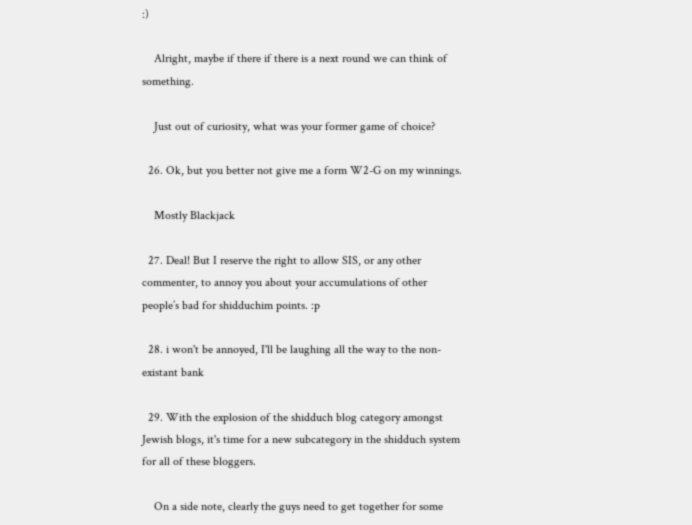:)

    Alright, maybe if there if there is a next round we can think of something.

    Just out of curiosity, what was your former game of choice?

  26. Ok, but you better not give me a form W2-G on my winnings.

    Mostly Blackjack

  27. Deal! But I reserve the right to allow SIS, or any other commenter, to annoy you about your accumulations of other people’s bad for shidduchim points. :p

  28. i won't be annoyed, I'll be laughing all the way to the non-existant bank

  29. With the explosion of the shidduch blog category amongst Jewish blogs, it's time for a new subcategory in the shidduch system for all of these bloggers.

    On a side note, clearly the guys need to get together for some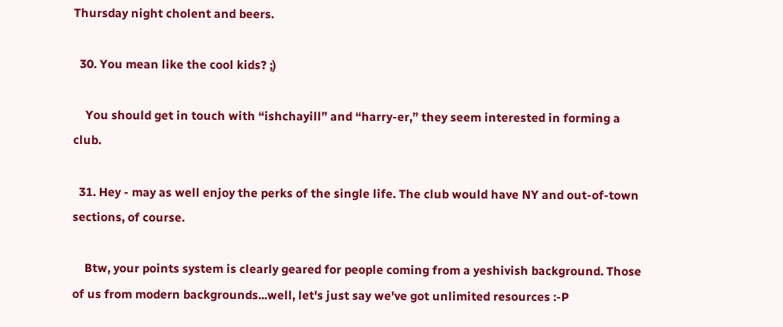Thursday night cholent and beers.

  30. You mean like the cool kids? ;)

    You should get in touch with “ishchayill” and “harry-er,” they seem interested in forming a club.

  31. Hey - may as well enjoy the perks of the single life. The club would have NY and out-of-town sections, of course.

    Btw, your points system is clearly geared for people coming from a yeshivish background. Those of us from modern backgrounds...well, let's just say we've got unlimited resources :-P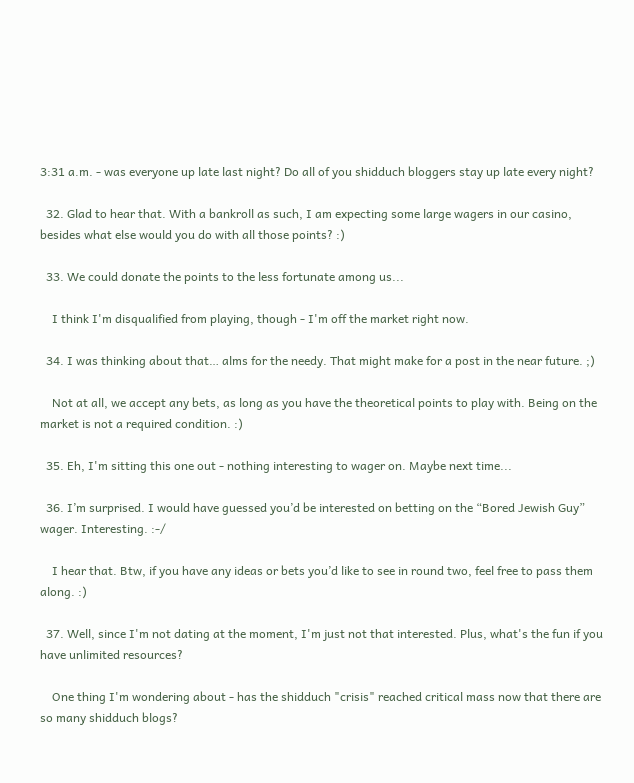3:31 a.m. - was everyone up late last night? Do all of you shidduch bloggers stay up late every night?

  32. Glad to hear that. With a bankroll as such, I am expecting some large wagers in our casino, besides what else would you do with all those points? :)

  33. We could donate the points to the less fortunate among us...

    I think I'm disqualified from playing, though - I'm off the market right now.

  34. I was thinking about that… alms for the needy. That might make for a post in the near future. ;)

    Not at all, we accept any bets, as long as you have the theoretical points to play with. Being on the market is not a required condition. :)

  35. Eh, I'm sitting this one out - nothing interesting to wager on. Maybe next time...

  36. I’m surprised. I would have guessed you’d be interested on betting on the “Bored Jewish Guy” wager. Interesting. :-/

    I hear that. Btw, if you have any ideas or bets you’d like to see in round two, feel free to pass them along. :)

  37. Well, since I'm not dating at the moment, I'm just not that interested. Plus, what's the fun if you have unlimited resources?

    One thing I'm wondering about - has the shidduch "crisis" reached critical mass now that there are so many shidduch blogs?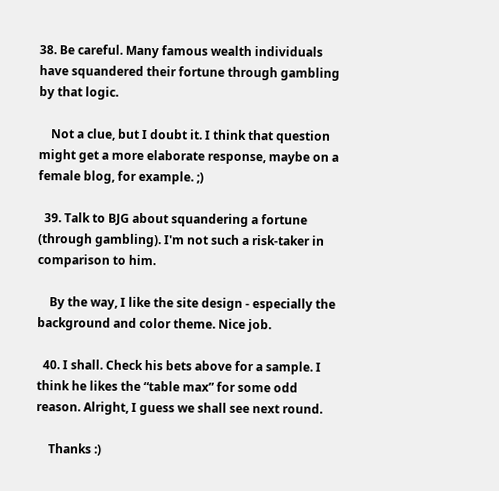38. Be careful. Many famous wealth individuals have squandered their fortune through gambling by that logic.

    Not a clue, but I doubt it. I think that question might get a more elaborate response, maybe on a female blog, for example. ;)

  39. Talk to BJG about squandering a fortune (through gambling). I'm not such a risk-taker in comparison to him.

    By the way, I like the site design - especially the background and color theme. Nice job.

  40. I shall. Check his bets above for a sample. I think he likes the “table max” for some odd reason. Alright, I guess we shall see next round.

    Thanks :)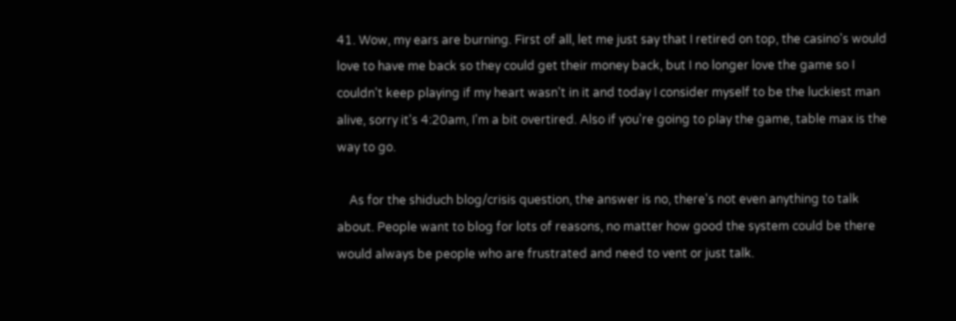41. Wow, my ears are burning. First of all, let me just say that I retired on top, the casino's would love to have me back so they could get their money back, but I no longer love the game so I couldn't keep playing if my heart wasn't in it and today I consider myself to be the luckiest man alive, sorry it's 4:20am, I'm a bit overtired. Also if you're going to play the game, table max is the way to go.

    As for the shiduch blog/crisis question, the answer is no, there's not even anything to talk about. People want to blog for lots of reasons, no matter how good the system could be there would always be people who are frustrated and need to vent or just talk.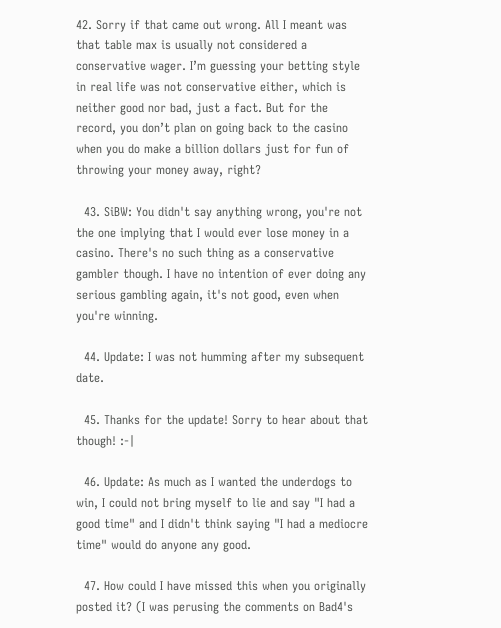42. Sorry if that came out wrong. All I meant was that table max is usually not considered a conservative wager. I’m guessing your betting style in real life was not conservative either, which is neither good nor bad, just a fact. But for the record, you don’t plan on going back to the casino when you do make a billion dollars just for fun of throwing your money away, right?

  43. SiBW: You didn't say anything wrong, you're not the one implying that I would ever lose money in a casino. There's no such thing as a conservative gambler though. I have no intention of ever doing any serious gambling again, it's not good, even when you're winning.

  44. Update: I was not humming after my subsequent date.

  45. Thanks for the update! Sorry to hear about that though! :-|

  46. Update: As much as I wanted the underdogs to win, I could not bring myself to lie and say "I had a good time" and I didn't think saying "I had a mediocre time" would do anyone any good.

  47. How could I have missed this when you originally posted it? (I was perusing the comments on Bad4's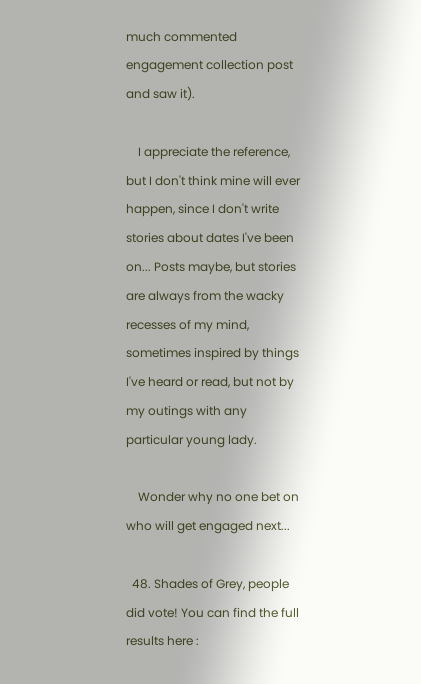much commented engagement collection post and saw it).

    I appreciate the reference, but I don't think mine will ever happen, since I don't write stories about dates I've been on... Posts maybe, but stories are always from the wacky recesses of my mind, sometimes inspired by things I've heard or read, but not by my outings with any particular young lady.

    Wonder why no one bet on who will get engaged next...

  48. Shades of Grey, people did vote! You can find the full results here :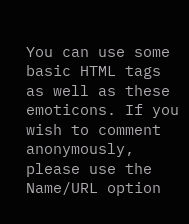You can use some basic HTML tags as well as these emoticons. If you wish to comment anonymously, please use the Name/URL option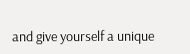and give yourself a unique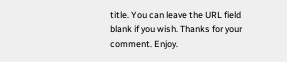title. You can leave the URL field blank if you wish. Thanks for your comment. Enjoy.